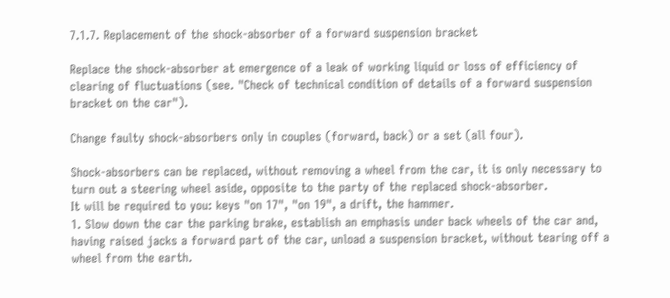7.1.7. Replacement of the shock-absorber of a forward suspension bracket

Replace the shock-absorber at emergence of a leak of working liquid or loss of efficiency of clearing of fluctuations (see. "Check of technical condition of details of a forward suspension bracket on the car").

Change faulty shock-absorbers only in couples (forward, back) or a set (all four).

Shock-absorbers can be replaced, without removing a wheel from the car, it is only necessary to turn out a steering wheel aside, opposite to the party of the replaced shock-absorber.
It will be required to you: keys "on 17", "on 19", a drift, the hammer.
1. Slow down the car the parking brake, establish an emphasis under back wheels of the car and, having raised jacks a forward part of the car, unload a suspension bracket, without tearing off a wheel from the earth.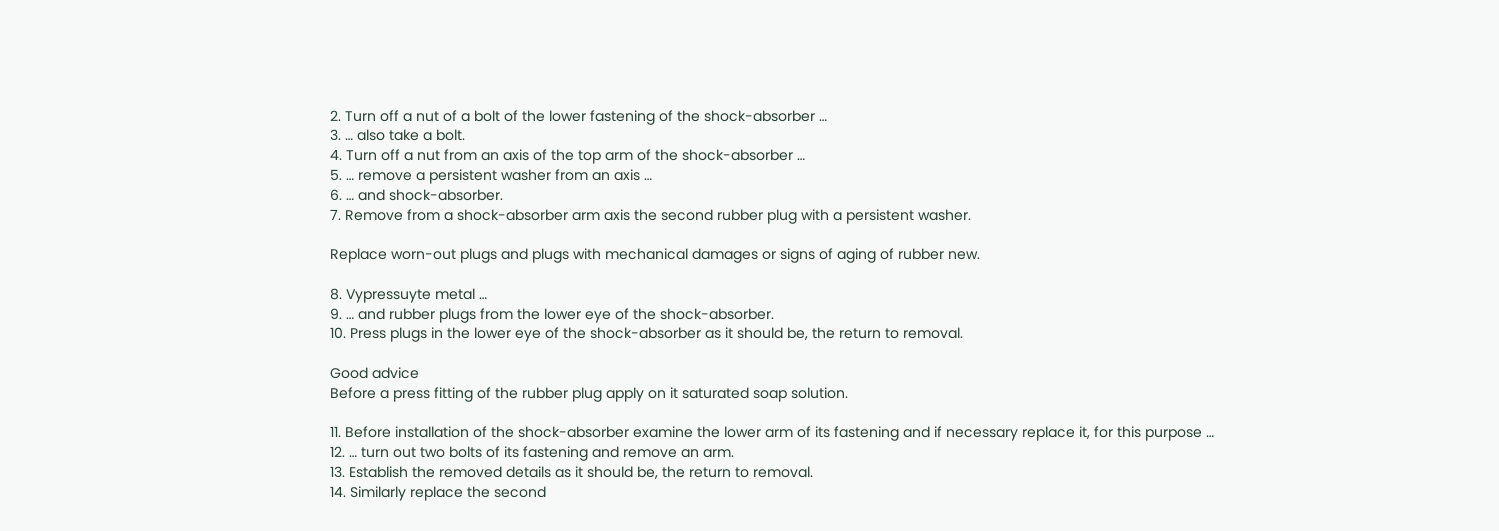2. Turn off a nut of a bolt of the lower fastening of the shock-absorber …
3. … also take a bolt.
4. Turn off a nut from an axis of the top arm of the shock-absorber …
5. … remove a persistent washer from an axis …
6. … and shock-absorber.
7. Remove from a shock-absorber arm axis the second rubber plug with a persistent washer.

Replace worn-out plugs and plugs with mechanical damages or signs of aging of rubber new.

8. Vypressuyte metal …
9. … and rubber plugs from the lower eye of the shock-absorber.
10. Press plugs in the lower eye of the shock-absorber as it should be, the return to removal.

Good advice
Before a press fitting of the rubber plug apply on it saturated soap solution.

11. Before installation of the shock-absorber examine the lower arm of its fastening and if necessary replace it, for this purpose …
12. … turn out two bolts of its fastening and remove an arm.
13. Establish the removed details as it should be, the return to removal.
14. Similarly replace the second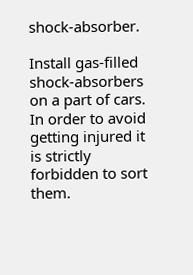shock-absorber.

Install gas-filled shock-absorbers on a part of cars. In order to avoid getting injured it is strictly forbidden to sort them.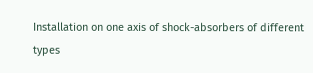Installation on one axis of shock-absorbers of different types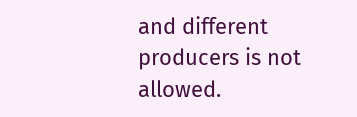and different producers is not allowed.